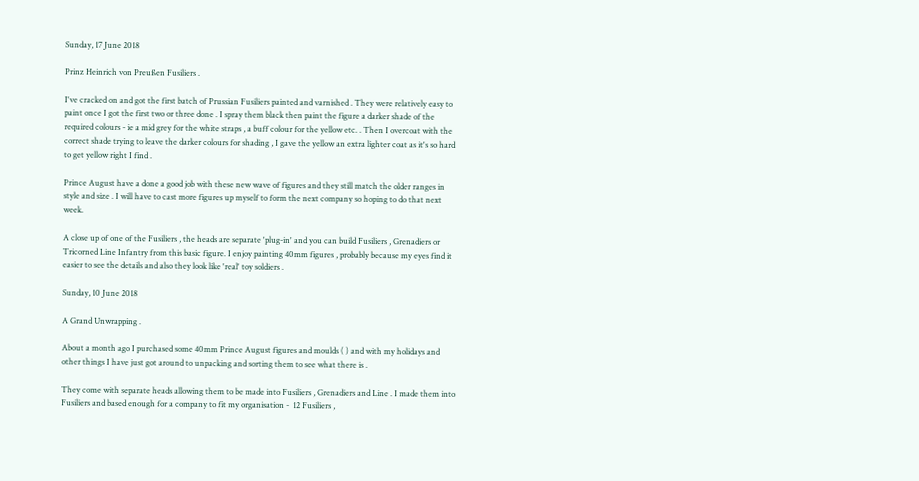Sunday, 17 June 2018

Prinz Heinrich von Preußen Fusiliers .

I've cracked on and got the first batch of Prussian Fusiliers painted and varnished . They were relatively easy to paint once I got the first two or three done . I spray them black then paint the figure a darker shade of the required colours - ie a mid grey for the white straps , a buff colour for the yellow etc. . Then I overcoat with the correct shade trying to leave the darker colours for shading , I gave the yellow an extra lighter coat as it's so hard to get yellow right I find .

Prince August have a done a good job with these new wave of figures and they still match the older ranges in style and size . I will have to cast more figures up myself to form the next company so hoping to do that next week.

A close up of one of the Fusiliers , the heads are separate 'plug-in' and you can build Fusiliers , Grenadiers or Tricorned Line Infantry from this basic figure. I enjoy painting 40mm figures , probably because my eyes find it easier to see the details and also they look like 'real' toy soldiers .

Sunday, 10 June 2018

A Grand Unwrapping .

About a month ago I purchased some 40mm Prince August figures and moulds ( ) and with my holidays and other things I have just got around to unpacking and sorting them to see what there is .

They come with separate heads allowing them to be made into Fusiliers , Grenadiers and Line . I made them into Fusiliers and based enough for a company to fit my organisation -  12 Fusiliers ,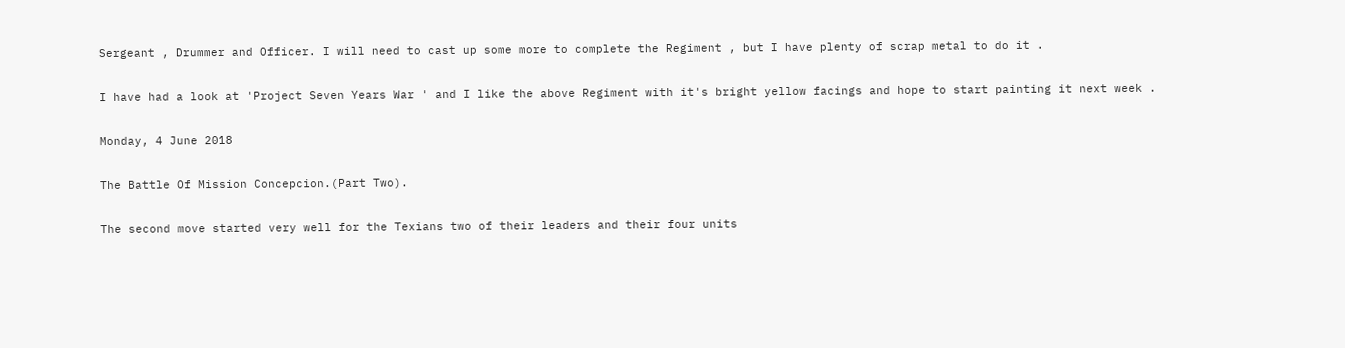Sergeant , Drummer and Officer. I will need to cast up some more to complete the Regiment , but I have plenty of scrap metal to do it .

I have had a look at 'Project Seven Years War ' and I like the above Regiment with it's bright yellow facings and hope to start painting it next week .

Monday, 4 June 2018

The Battle Of Mission Concepcion.(Part Two).

The second move started very well for the Texians two of their leaders and their four units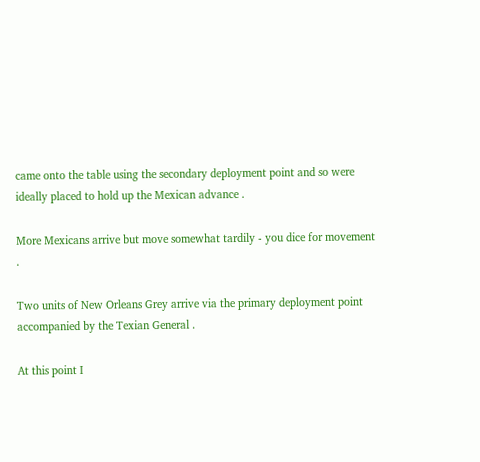came onto the table using the secondary deployment point and so were ideally placed to hold up the Mexican advance .

More Mexicans arrive but move somewhat tardily - you dice for movement .

Two units of New Orleans Grey arrive via the primary deployment point accompanied by the Texian General .

At this point I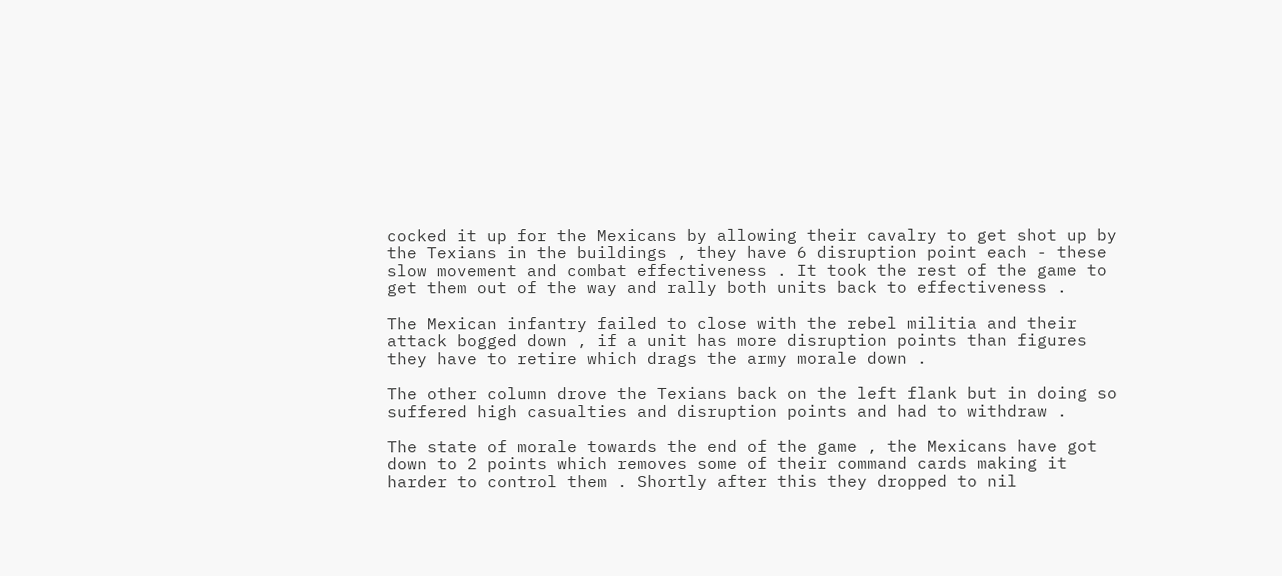cocked it up for the Mexicans by allowing their cavalry to get shot up by the Texians in the buildings , they have 6 disruption point each - these slow movement and combat effectiveness . It took the rest of the game to get them out of the way and rally both units back to effectiveness .

The Mexican infantry failed to close with the rebel militia and their attack bogged down , if a unit has more disruption points than figures they have to retire which drags the army morale down .

The other column drove the Texians back on the left flank but in doing so suffered high casualties and disruption points and had to withdraw .

The state of morale towards the end of the game , the Mexicans have got down to 2 points which removes some of their command cards making it harder to control them . Shortly after this they dropped to nil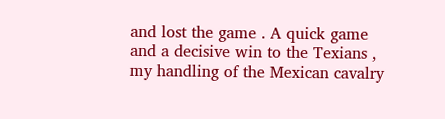and lost the game . A quick game and a decisive win to the Texians , my handling of the Mexican cavalry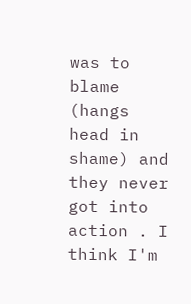was to blame (hangs head in shame) and they never got into action . I think I'm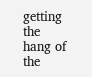getting the hang of the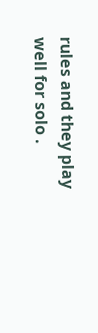rules and they play well for solo .